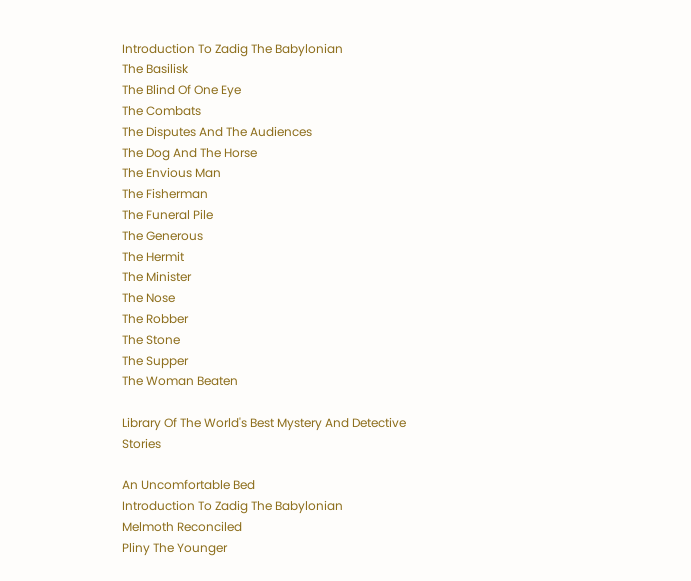Introduction To Zadig The Babylonian
The Basilisk
The Blind Of One Eye
The Combats
The Disputes And The Audiences
The Dog And The Horse
The Envious Man
The Fisherman
The Funeral Pile
The Generous
The Hermit
The Minister
The Nose
The Robber
The Stone
The Supper
The Woman Beaten

Library Of The World's Best Mystery And Detective Stories

An Uncomfortable Bed
Introduction To Zadig The Babylonian
Melmoth Reconciled
Pliny The Younger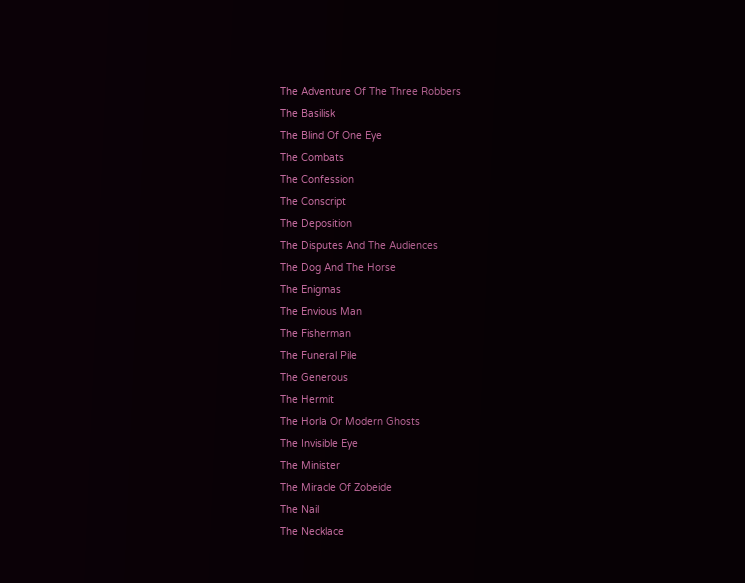The Adventure Of The Three Robbers
The Basilisk
The Blind Of One Eye
The Combats
The Confession
The Conscript
The Deposition
The Disputes And The Audiences
The Dog And The Horse
The Enigmas
The Envious Man
The Fisherman
The Funeral Pile
The Generous
The Hermit
The Horla Or Modern Ghosts
The Invisible Eye
The Minister
The Miracle Of Zobeide
The Nail
The Necklace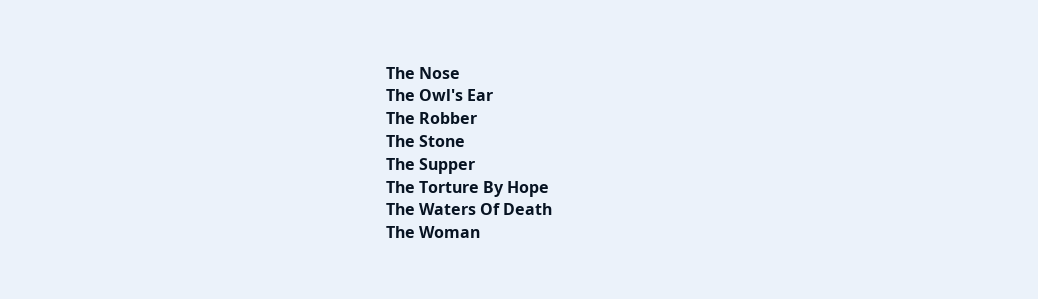The Nose
The Owl's Ear
The Robber
The Stone
The Supper
The Torture By Hope
The Waters Of Death
The Woman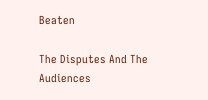Beaten

The Disputes And The Audiences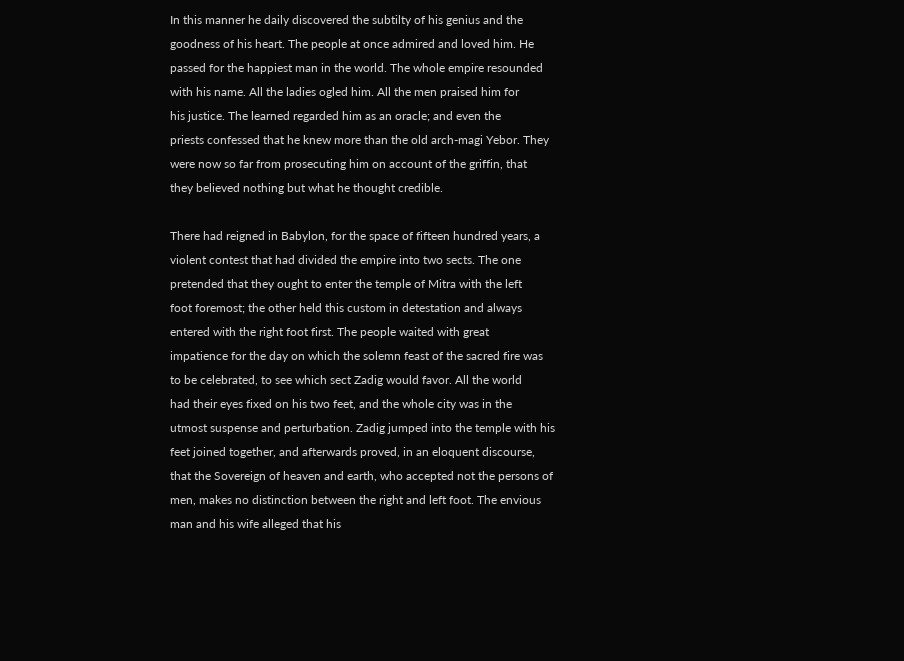In this manner he daily discovered the subtilty of his genius and the
goodness of his heart. The people at once admired and loved him. He
passed for the happiest man in the world. The whole empire resounded
with his name. All the ladies ogled him. All the men praised him for
his justice. The learned regarded him as an oracle; and even the
priests confessed that he knew more than the old arch-magi Yebor. They
were now so far from prosecuting him on account of the griffin, that
they believed nothing but what he thought credible.

There had reigned in Babylon, for the space of fifteen hundred years, a
violent contest that had divided the empire into two sects. The one
pretended that they ought to enter the temple of Mitra with the left
foot foremost; the other held this custom in detestation and always
entered with the right foot first. The people waited with great
impatience for the day on which the solemn feast of the sacred fire was
to be celebrated, to see which sect Zadig would favor. All the world
had their eyes fixed on his two feet, and the whole city was in the
utmost suspense and perturbation. Zadig jumped into the temple with his
feet joined together, and afterwards proved, in an eloquent discourse,
that the Sovereign of heaven and earth, who accepted not the persons of
men, makes no distinction between the right and left foot. The envious
man and his wife alleged that his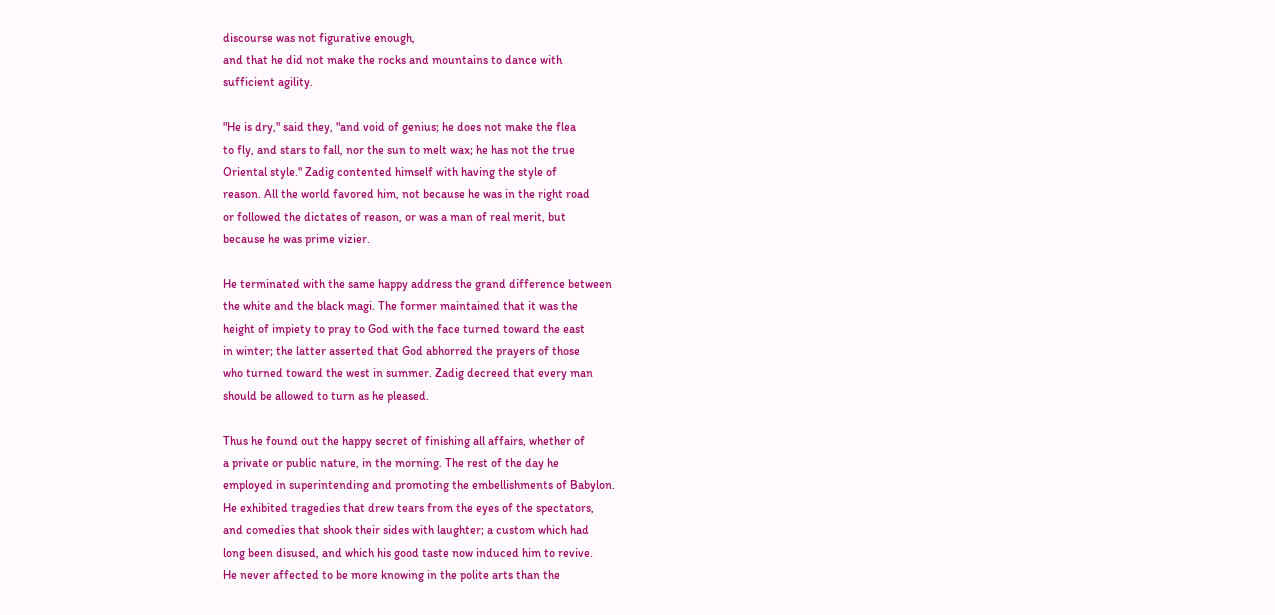discourse was not figurative enough,
and that he did not make the rocks and mountains to dance with
sufficient agility.

"He is dry," said they, "and void of genius; he does not make the flea
to fly, and stars to fall, nor the sun to melt wax; he has not the true
Oriental style." Zadig contented himself with having the style of
reason. All the world favored him, not because he was in the right road
or followed the dictates of reason, or was a man of real merit, but
because he was prime vizier.

He terminated with the same happy address the grand difference between
the white and the black magi. The former maintained that it was the
height of impiety to pray to God with the face turned toward the east
in winter; the latter asserted that God abhorred the prayers of those
who turned toward the west in summer. Zadig decreed that every man
should be allowed to turn as he pleased.

Thus he found out the happy secret of finishing all affairs, whether of
a private or public nature, in the morning. The rest of the day he
employed in superintending and promoting the embellishments of Babylon.
He exhibited tragedies that drew tears from the eyes of the spectators,
and comedies that shook their sides with laughter; a custom which had
long been disused, and which his good taste now induced him to revive.
He never affected to be more knowing in the polite arts than the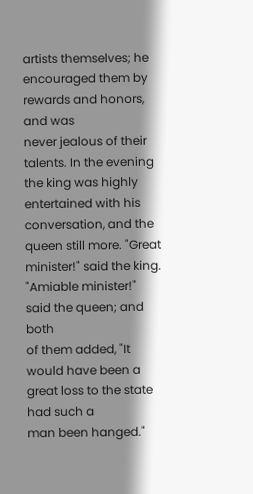artists themselves; he encouraged them by rewards and honors, and was
never jealous of their talents. In the evening the king was highly
entertained with his conversation, and the queen still more. "Great
minister!" said the king. "Amiable minister!" said the queen; and both
of them added, "It would have been a great loss to the state had such a
man been hanged."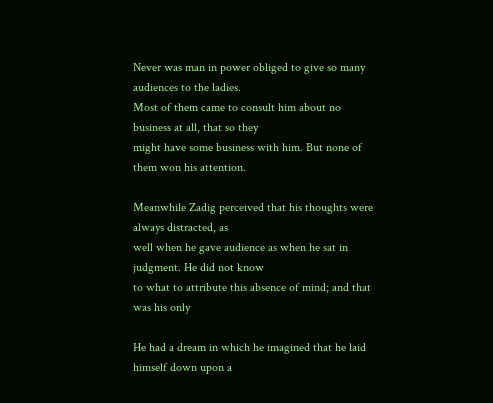Never was man in power obliged to give so many audiences to the ladies.
Most of them came to consult him about no business at all, that so they
might have some business with him. But none of them won his attention.

Meanwhile Zadig perceived that his thoughts were always distracted, as
well when he gave audience as when he sat in judgment. He did not know
to what to attribute this absence of mind; and that was his only

He had a dream in which he imagined that he laid himself down upon a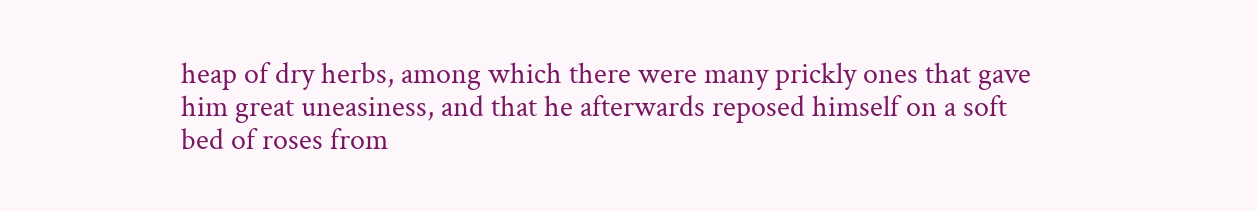heap of dry herbs, among which there were many prickly ones that gave
him great uneasiness, and that he afterwards reposed himself on a soft
bed of roses from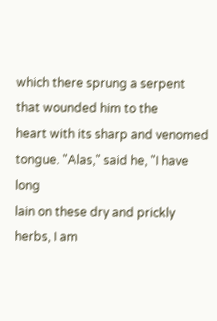which there sprung a serpent that wounded him to the
heart with its sharp and venomed tongue. "Alas," said he, "I have long
lain on these dry and prickly herbs, I am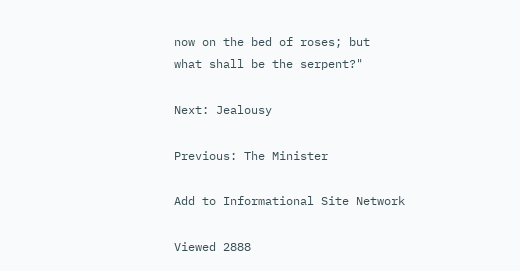now on the bed of roses; but
what shall be the serpent?"

Next: Jealousy

Previous: The Minister

Add to Informational Site Network

Viewed 2888